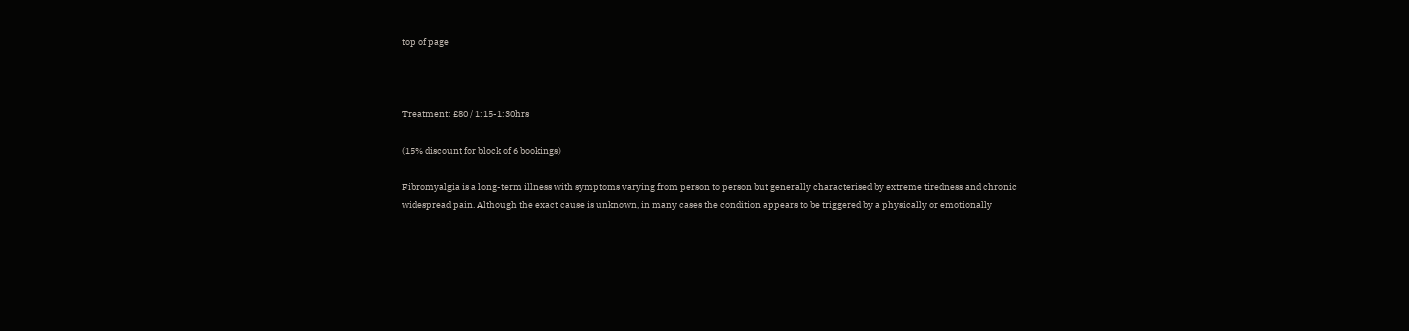top of page



Treatment: £80 / 1:15-1:30hrs

(15% discount for block of 6 bookings)

Fibromyalgia is a long-term illness with symptoms varying from person to person but generally characterised by extreme tiredness and chronic widespread pain. Although the exact cause is unknown, in many cases the condition appears to be triggered by a physically or emotionally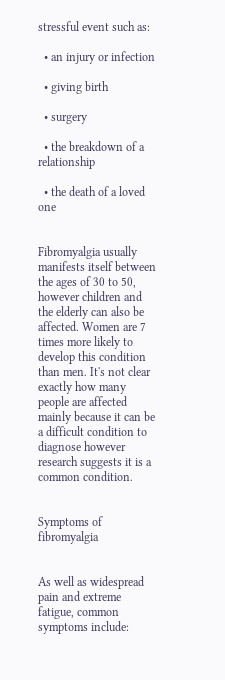stressful event such as:

  • an injury or infection

  • giving birth

  • surgery

  • the breakdown of a relationship

  • the death of a loved one


Fibromyalgia usually manifests itself between the ages of 30 to 50, however children and the elderly can also be affected. Women are 7 times more likely to develop this condition than men. It's not clear exactly how many people are affected mainly because it can be a difficult condition to diagnose however research suggests it is a common condition.


Symptoms of fibromyalgia


As well as widespread pain and extreme fatigue, common symptoms include: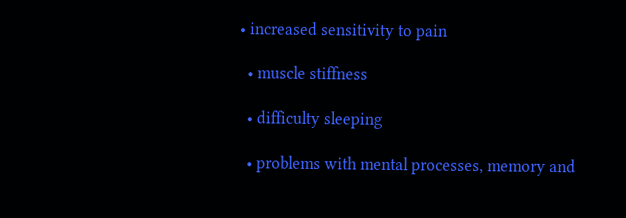• increased sensitivity to pain

  • muscle stiffness

  • difficulty sleeping

  • problems with mental processes, memory and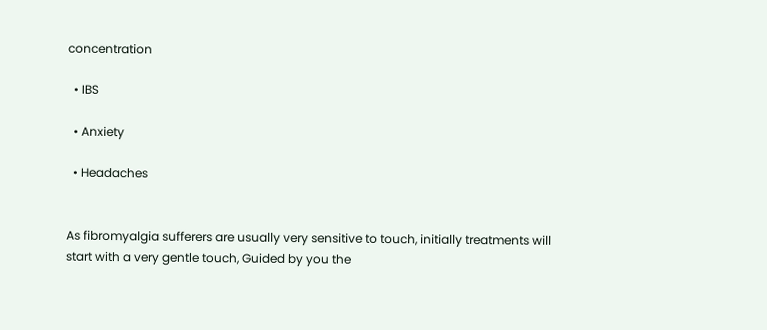concentration

  • IBS

  • Anxiety

  • Headaches


As fibromyalgia sufferers are usually very sensitive to touch, initially treatments will start with a very gentle touch, Guided by you the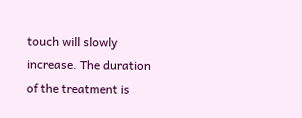touch will slowly increase. The duration of the treatment is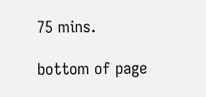75 mins.

bottom of page